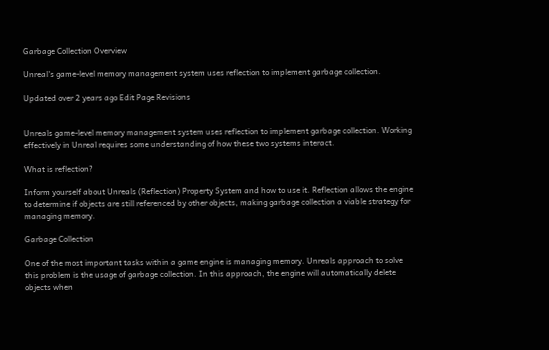Garbage Collection Overview

Unreal's game-level memory management system uses reflection to implement garbage collection.

Updated over 2 years ago Edit Page Revisions


Unreals game-level memory management system uses reflection to implement garbage collection. Working effectively in Unreal requires some understanding of how these two systems interact.

What is reflection?

Inform yourself about Unreals (Reflection) Property System and how to use it. Reflection allows the engine to determine if objects are still referenced by other objects, making garbage collection a viable strategy for managing memory.

Garbage Collection

One of the most important tasks within a game engine is managing memory. Unreals approach to solve this problem is the usage of garbage collection. In this approach, the engine will automatically delete objects when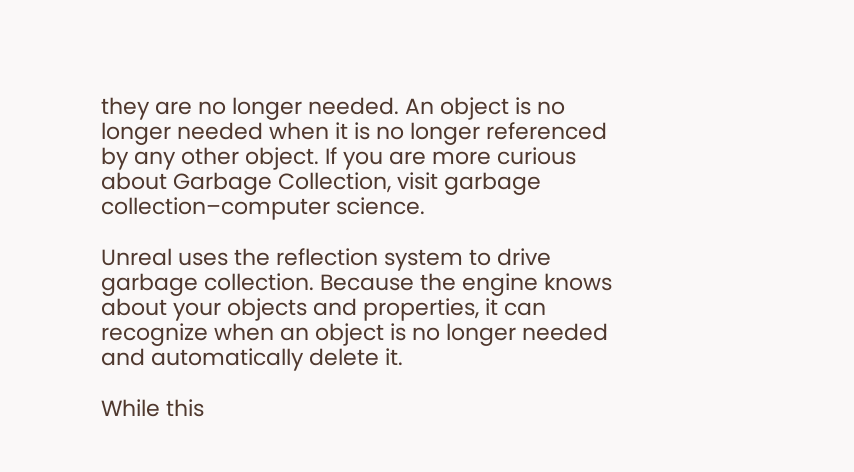they are no longer needed. An object is no longer needed when it is no longer referenced by any other object. If you are more curious about Garbage Collection, visit garbage collection–computer science.

Unreal uses the reflection system to drive garbage collection. Because the engine knows about your objects and properties, it can recognize when an object is no longer needed and automatically delete it.

While this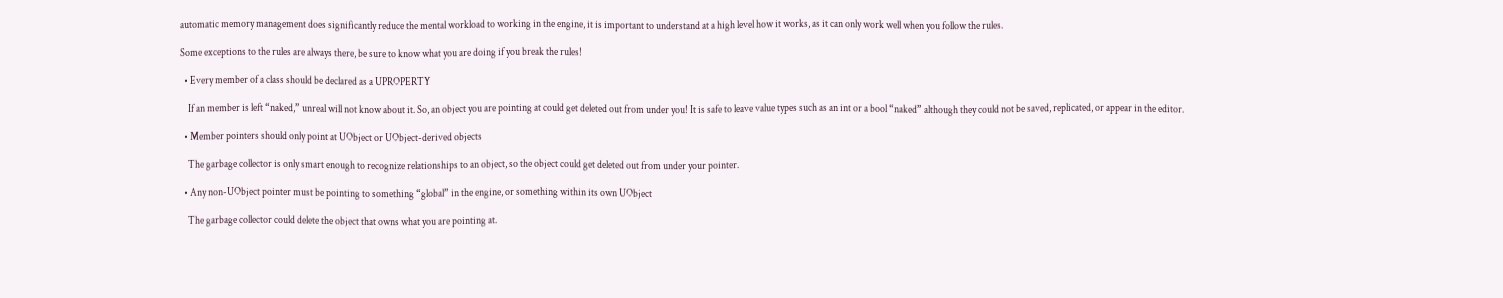automatic memory management does significantly reduce the mental workload to working in the engine, it is important to understand at a high level how it works, as it can only work well when you follow the rules.

Some exceptions to the rules are always there, be sure to know what you are doing if you break the rules!

  • Every member of a class should be declared as a UPROPERTY

    If an member is left “naked,” unreal will not know about it. So, an object you are pointing at could get deleted out from under you! It is safe to leave value types such as an int or a bool “naked” although they could not be saved, replicated, or appear in the editor.

  • Member pointers should only point at UObject or UObject-derived objects

    The garbage collector is only smart enough to recognize relationships to an object, so the object could get deleted out from under your pointer.

  • Any non-UObject pointer must be pointing to something “global” in the engine, or something within its own UObject

    The garbage collector could delete the object that owns what you are pointing at.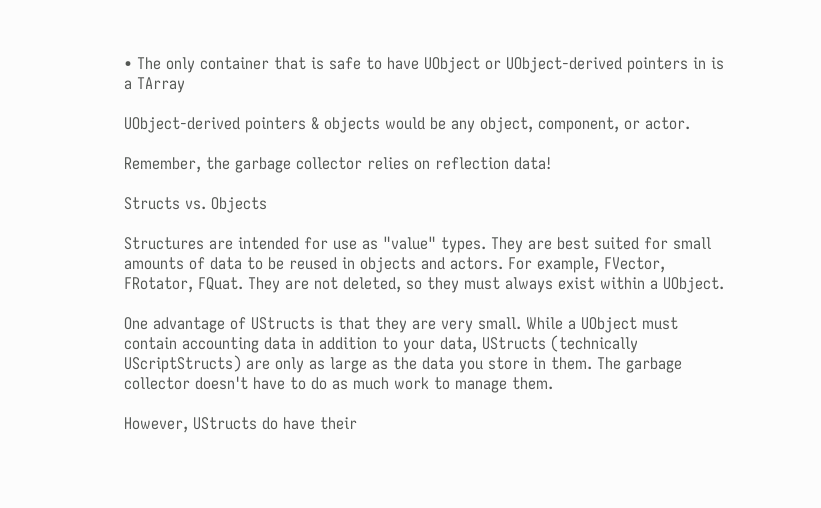• The only container that is safe to have UObject or UObject-derived pointers in is a TArray

UObject-derived pointers & objects would be any object, component, or actor.

Remember, the garbage collector relies on reflection data!

Structs vs. Objects

Structures are intended for use as "value" types. They are best suited for small amounts of data to be reused in objects and actors. For example, FVector, FRotator, FQuat. They are not deleted, so they must always exist within a UObject.

One advantage of UStructs is that they are very small. While a UObject must contain accounting data in addition to your data, UStructs (technically UScriptStructs) are only as large as the data you store in them. The garbage collector doesn't have to do as much work to manage them.

However, UStructs do have their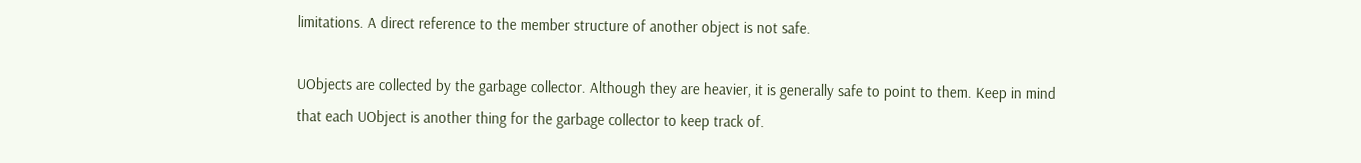limitations. A direct reference to the member structure of another object is not safe.

UObjects are collected by the garbage collector. Although they are heavier, it is generally safe to point to them. Keep in mind that each UObject is another thing for the garbage collector to keep track of.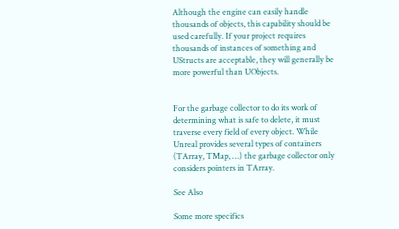Although the engine can easily handle thousands of objects, this capability should be used carefully. If your project requires thousands of instances of something and UStructs are acceptable, they will generally be more powerful than UObjects.


For the garbage collector to do its work of determining what is safe to delete, it must traverse every field of every object. While Unreal provides several types of containers (TArray, TMap, …) the garbage collector only considers pointers in TArray.

See Also

Some more specifics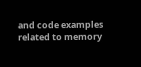and code examples related to memory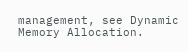management, see Dynamic Memory Allocation.